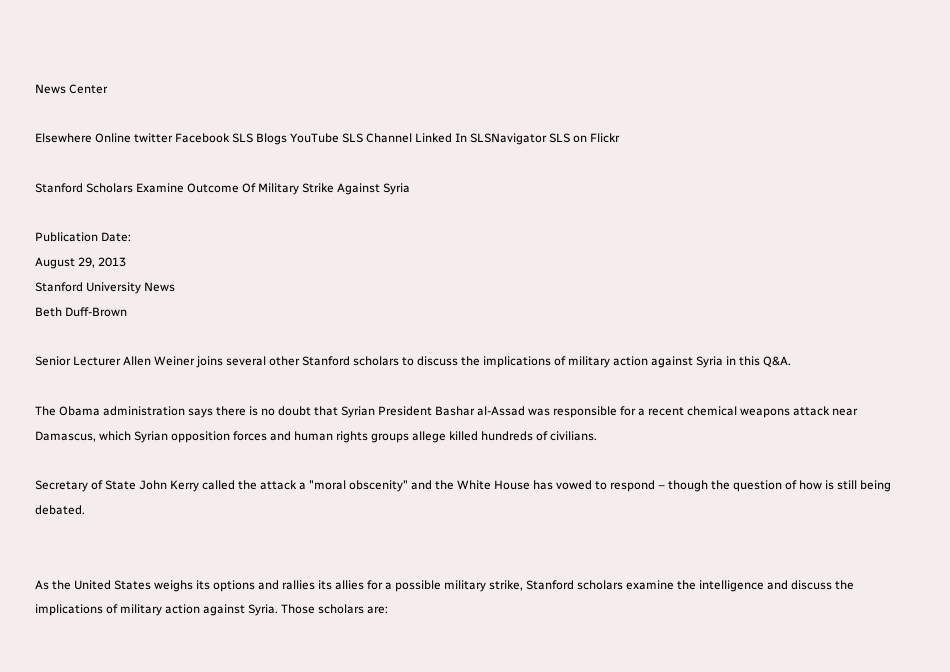News Center

Elsewhere Online twitter Facebook SLS Blogs YouTube SLS Channel Linked In SLSNavigator SLS on Flickr

Stanford Scholars Examine Outcome Of Military Strike Against Syria

Publication Date:
August 29, 2013
Stanford University News
Beth Duff-Brown

Senior Lecturer Allen Weiner joins several other Stanford scholars to discuss the implications of military action against Syria in this Q&A.

The Obama administration says there is no doubt that Syrian President Bashar al-Assad was responsible for a recent chemical weapons attack near Damascus, which Syrian opposition forces and human rights groups allege killed hundreds of civilians.

Secretary of State John Kerry called the attack a "moral obscenity" and the White House has vowed to respond – though the question of how is still being debated.


As the United States weighs its options and rallies its allies for a possible military strike, Stanford scholars examine the intelligence and discuss the implications of military action against Syria. Those scholars are: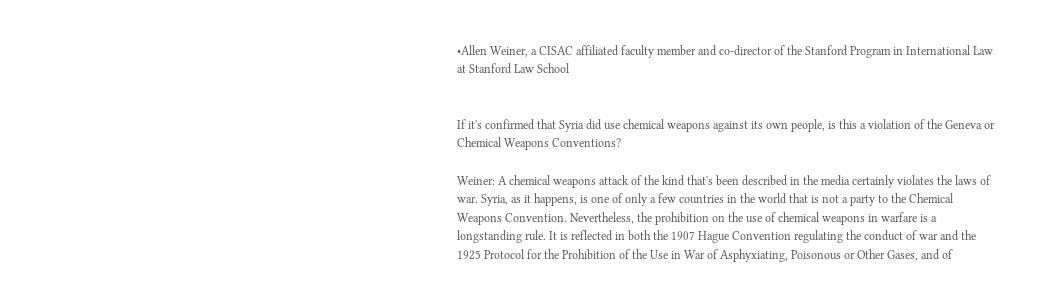•Allen Weiner, a CISAC affiliated faculty member and co-director of the Stanford Program in International Law at Stanford Law School


If it's confirmed that Syria did use chemical weapons against its own people, is this a violation of the Geneva or Chemical Weapons Conventions?

Weiner: A chemical weapons attack of the kind that's been described in the media certainly violates the laws of war. Syria, as it happens, is one of only a few countries in the world that is not a party to the Chemical Weapons Convention. Nevertheless, the prohibition on the use of chemical weapons in warfare is a longstanding rule. It is reflected in both the 1907 Hague Convention regulating the conduct of war and the 1925 Protocol for the Prohibition of the Use in War of Asphyxiating, Poisonous or Other Gases, and of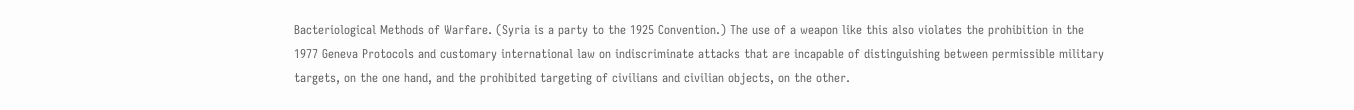Bacteriological Methods of Warfare. (Syria is a party to the 1925 Convention.) The use of a weapon like this also violates the prohibition in the 1977 Geneva Protocols and customary international law on indiscriminate attacks that are incapable of distinguishing between permissible military targets, on the one hand, and the prohibited targeting of civilians and civilian objects, on the other.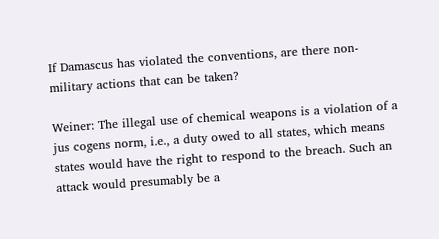If Damascus has violated the conventions, are there non-military actions that can be taken?

Weiner: The illegal use of chemical weapons is a violation of a jus cogens norm, i.e., a duty owed to all states, which means states would have the right to respond to the breach. Such an attack would presumably be a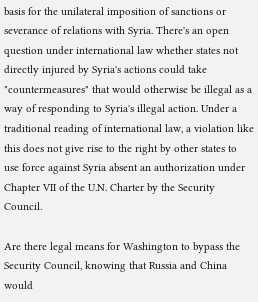basis for the unilateral imposition of sanctions or severance of relations with Syria. There's an open question under international law whether states not directly injured by Syria's actions could take "countermeasures" that would otherwise be illegal as a way of responding to Syria's illegal action. Under a traditional reading of international law, a violation like this does not give rise to the right by other states to use force against Syria absent an authorization under Chapter VII of the U.N. Charter by the Security Council.

Are there legal means for Washington to bypass the Security Council, knowing that Russia and China would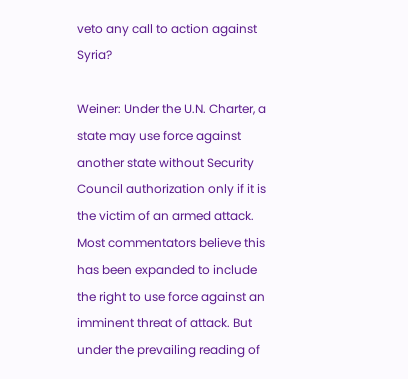veto any call to action against Syria?

Weiner: Under the U.N. Charter, a state may use force against another state without Security Council authorization only if it is the victim of an armed attack. Most commentators believe this has been expanded to include the right to use force against an imminent threat of attack. But under the prevailing reading of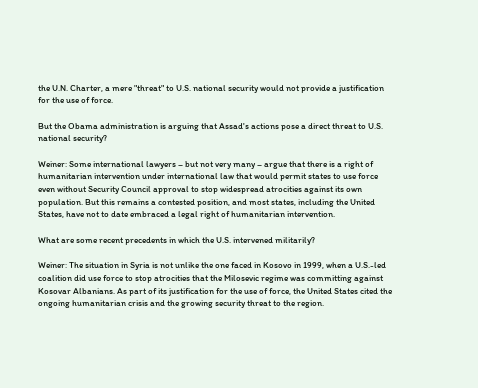the U.N. Charter, a mere "threat" to U.S. national security would not provide a justification for the use of force.

But the Obama administration is arguing that Assad's actions pose a direct threat to U.S. national security?

Weiner: Some international lawyers – but not very many – argue that there is a right of humanitarian intervention under international law that would permit states to use force even without Security Council approval to stop widespread atrocities against its own population. But this remains a contested position, and most states, including the United States, have not to date embraced a legal right of humanitarian intervention.

What are some recent precedents in which the U.S. intervened militarily?

Weiner: The situation in Syria is not unlike the one faced in Kosovo in 1999, when a U.S.-led coalition did use force to stop atrocities that the Milosevic regime was committing against Kosovar Albanians. As part of its justification for the use of force, the United States cited the ongoing humanitarian crisis and the growing security threat to the region.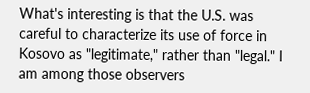What's interesting is that the U.S. was careful to characterize its use of force in Kosovo as "legitimate," rather than "legal." I am among those observers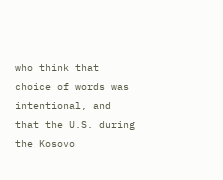who think that choice of words was intentional, and that the U.S. during the Kosovo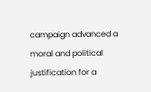campaign advanced a moral and political justification for a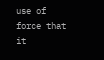use of force that it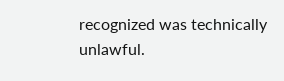recognized was technically unlawful.